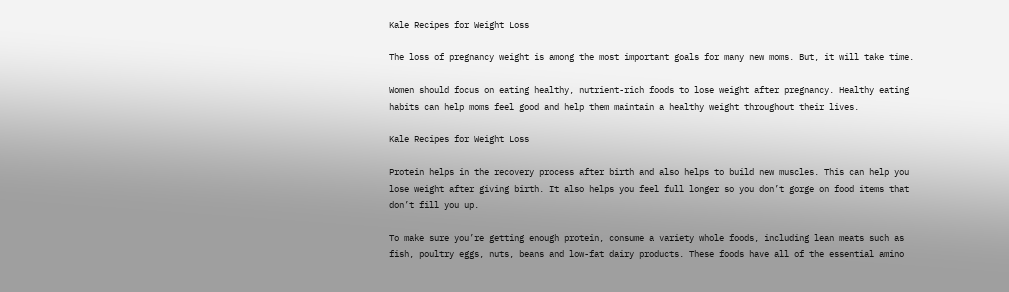Kale Recipes for Weight Loss

The loss of pregnancy weight is among the most important goals for many new moms. But, it will take time.

Women should focus on eating healthy, nutrient-rich foods to lose weight after pregnancy. Healthy eating habits can help moms feel good and help them maintain a healthy weight throughout their lives.

Kale Recipes for Weight Loss

Protein helps in the recovery process after birth and also helps to build new muscles. This can help you lose weight after giving birth. It also helps you feel full longer so you don’t gorge on food items that don’t fill you up.

To make sure you’re getting enough protein, consume a variety whole foods, including lean meats such as fish, poultry eggs, nuts, beans and low-fat dairy products. These foods have all of the essential amino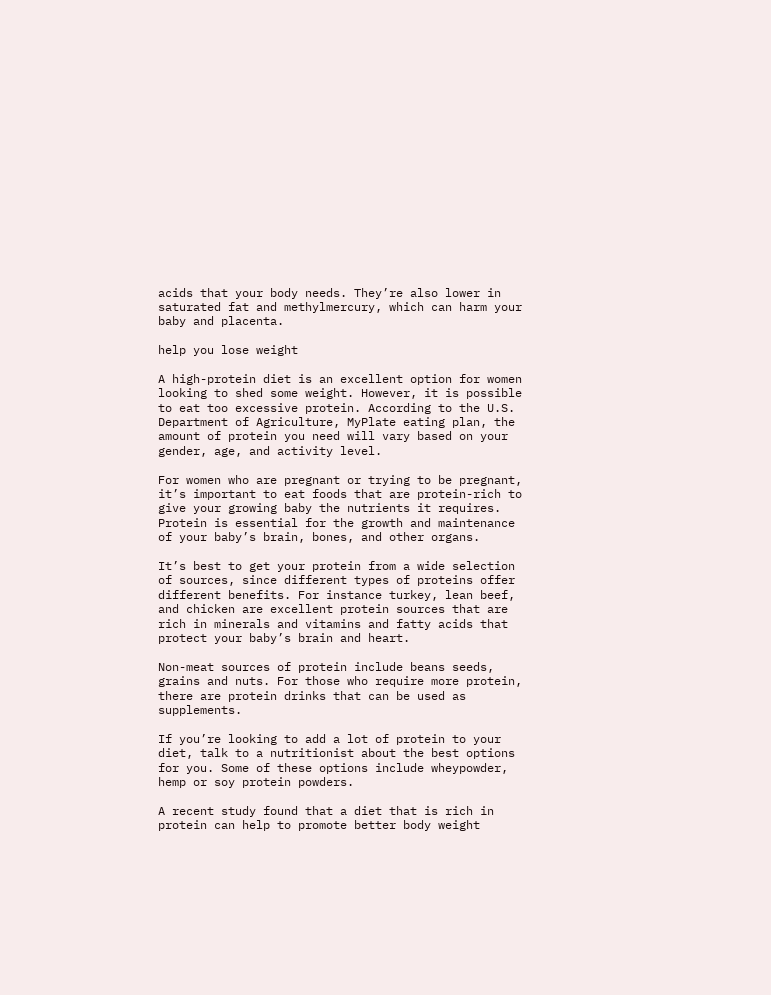acids that your body needs. They’re also lower in saturated fat and methylmercury, which can harm your baby and placenta.

help you lose weight

A high-protein diet is an excellent option for women looking to shed some weight. However, it is possible to eat too excessive protein. According to the U.S. Department of Agriculture, MyPlate eating plan, the amount of protein you need will vary based on your gender, age, and activity level.

For women who are pregnant or trying to be pregnant, it’s important to eat foods that are protein-rich to give your growing baby the nutrients it requires. Protein is essential for the growth and maintenance of your baby’s brain, bones, and other organs.

It’s best to get your protein from a wide selection of sources, since different types of proteins offer different benefits. For instance turkey, lean beef, and chicken are excellent protein sources that are rich in minerals and vitamins and fatty acids that protect your baby’s brain and heart.

Non-meat sources of protein include beans seeds, grains and nuts. For those who require more protein, there are protein drinks that can be used as supplements.

If you’re looking to add a lot of protein to your diet, talk to a nutritionist about the best options for you. Some of these options include wheypowder, hemp or soy protein powders.

A recent study found that a diet that is rich in protein can help to promote better body weight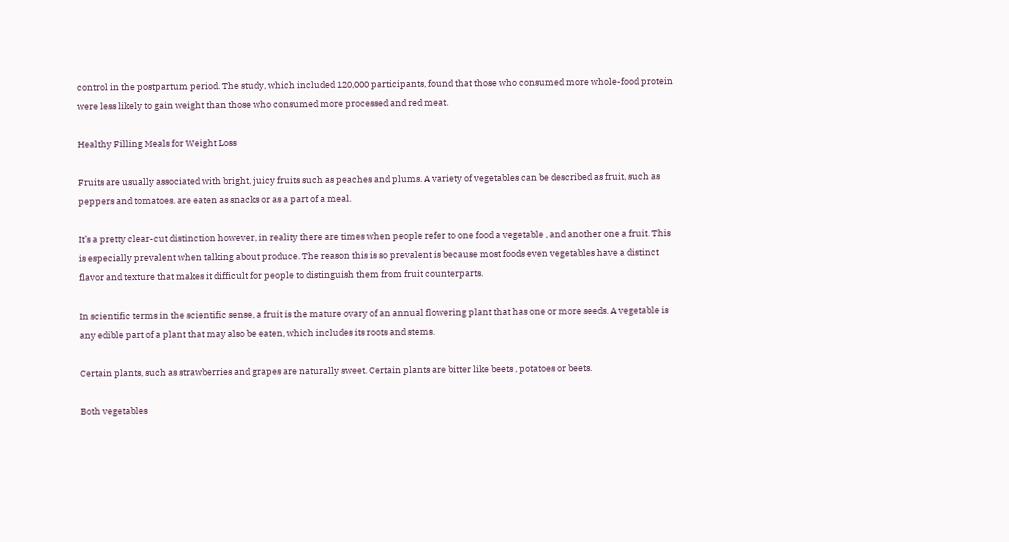control in the postpartum period. The study, which included 120,000 participants, found that those who consumed more whole-food protein were less likely to gain weight than those who consumed more processed and red meat.

Healthy Filling Meals for Weight Loss

Fruits are usually associated with bright, juicy fruits such as peaches and plums. A variety of vegetables can be described as fruit, such as peppers and tomatoes. are eaten as snacks or as a part of a meal.

It’s a pretty clear-cut distinction however, in reality there are times when people refer to one food a vegetable , and another one a fruit. This is especially prevalent when talking about produce. The reason this is so prevalent is because most foods even vegetables have a distinct flavor and texture that makes it difficult for people to distinguish them from fruit counterparts.

In scientific terms in the scientific sense, a fruit is the mature ovary of an annual flowering plant that has one or more seeds. A vegetable is any edible part of a plant that may also be eaten, which includes its roots and stems.

Certain plants, such as strawberries and grapes are naturally sweet. Certain plants are bitter like beets , potatoes or beets.

Both vegetables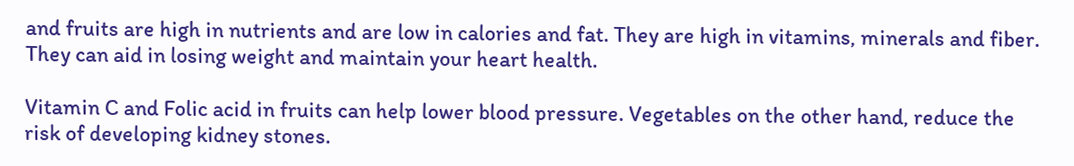and fruits are high in nutrients and are low in calories and fat. They are high in vitamins, minerals and fiber. They can aid in losing weight and maintain your heart health.

Vitamin C and Folic acid in fruits can help lower blood pressure. Vegetables on the other hand, reduce the risk of developing kidney stones.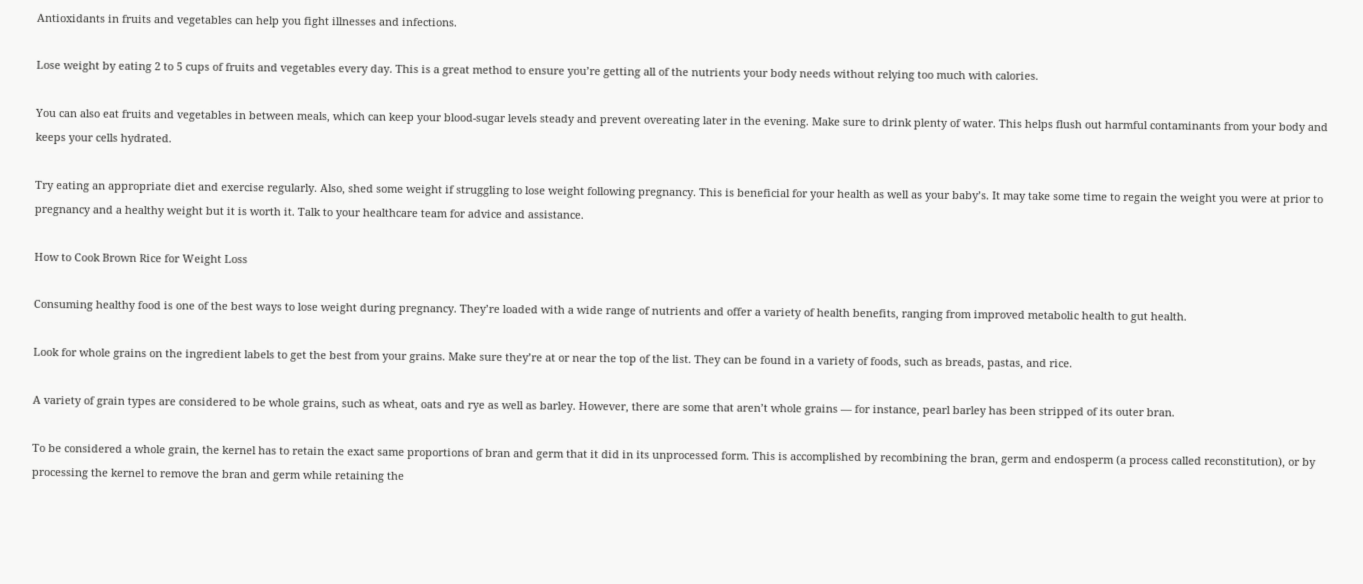Antioxidants in fruits and vegetables can help you fight illnesses and infections.

Lose weight by eating 2 to 5 cups of fruits and vegetables every day. This is a great method to ensure you’re getting all of the nutrients your body needs without relying too much with calories.

You can also eat fruits and vegetables in between meals, which can keep your blood-sugar levels steady and prevent overeating later in the evening. Make sure to drink plenty of water. This helps flush out harmful contaminants from your body and keeps your cells hydrated.

Try eating an appropriate diet and exercise regularly. Also, shed some weight if struggling to lose weight following pregnancy. This is beneficial for your health as well as your baby’s. It may take some time to regain the weight you were at prior to pregnancy and a healthy weight but it is worth it. Talk to your healthcare team for advice and assistance.

How to Cook Brown Rice for Weight Loss

Consuming healthy food is one of the best ways to lose weight during pregnancy. They’re loaded with a wide range of nutrients and offer a variety of health benefits, ranging from improved metabolic health to gut health.

Look for whole grains on the ingredient labels to get the best from your grains. Make sure they’re at or near the top of the list. They can be found in a variety of foods, such as breads, pastas, and rice.

A variety of grain types are considered to be whole grains, such as wheat, oats and rye as well as barley. However, there are some that aren’t whole grains — for instance, pearl barley has been stripped of its outer bran.

To be considered a whole grain, the kernel has to retain the exact same proportions of bran and germ that it did in its unprocessed form. This is accomplished by recombining the bran, germ and endosperm (a process called reconstitution), or by processing the kernel to remove the bran and germ while retaining the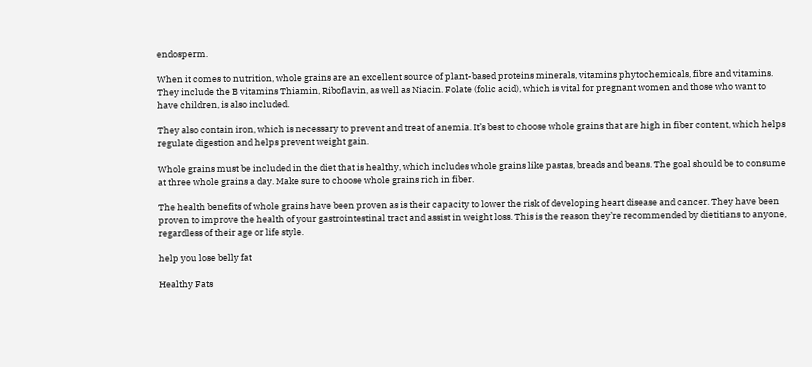endosperm.

When it comes to nutrition, whole grains are an excellent source of plant-based proteins minerals, vitamins phytochemicals, fibre and vitamins. They include the B vitamins Thiamin, Riboflavin, as well as Niacin. Folate (folic acid), which is vital for pregnant women and those who want to have children, is also included.

They also contain iron, which is necessary to prevent and treat of anemia. It’s best to choose whole grains that are high in fiber content, which helps regulate digestion and helps prevent weight gain.

Whole grains must be included in the diet that is healthy, which includes whole grains like pastas, breads and beans. The goal should be to consume at three whole grains a day. Make sure to choose whole grains rich in fiber.

The health benefits of whole grains have been proven as is their capacity to lower the risk of developing heart disease and cancer. They have been proven to improve the health of your gastrointestinal tract and assist in weight loss. This is the reason they’re recommended by dietitians to anyone, regardless of their age or life style.

help you lose belly fat

Healthy Fats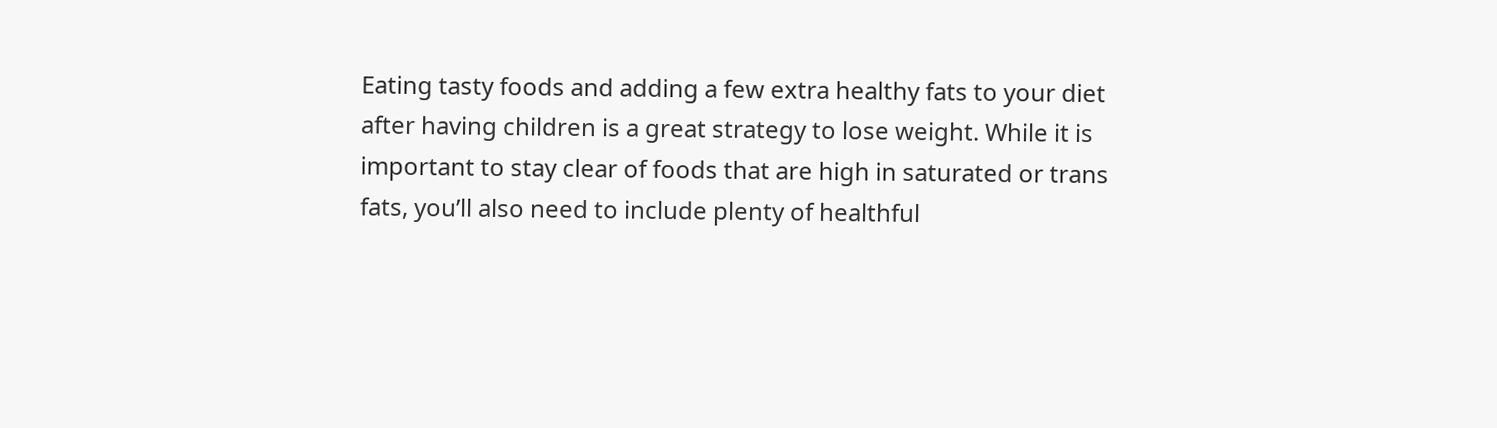Eating tasty foods and adding a few extra healthy fats to your diet after having children is a great strategy to lose weight. While it is important to stay clear of foods that are high in saturated or trans fats, you’ll also need to include plenty of healthful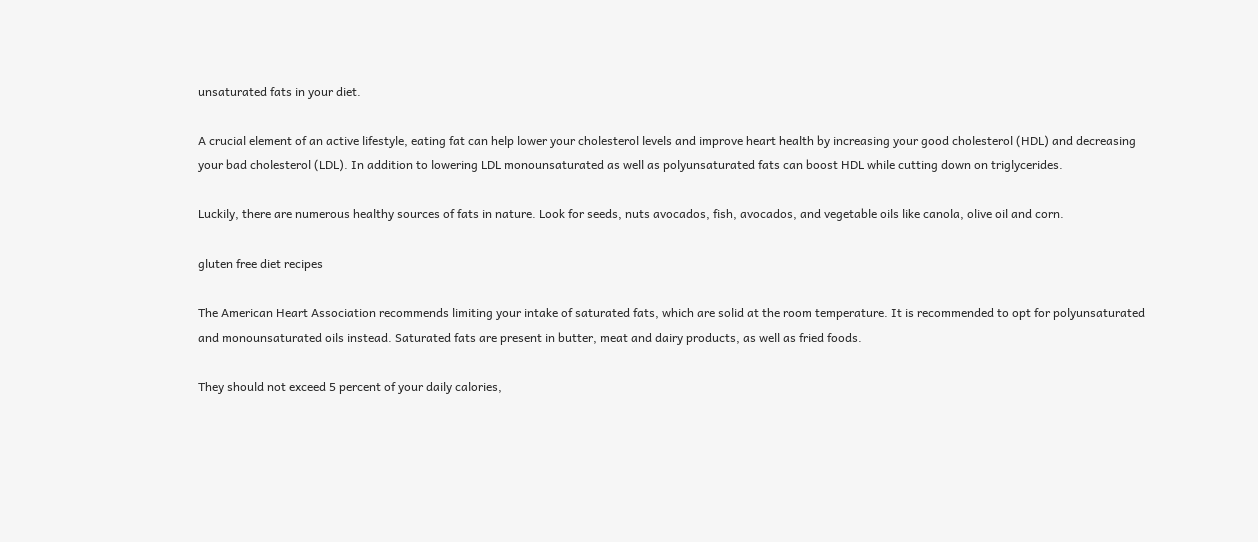unsaturated fats in your diet.

A crucial element of an active lifestyle, eating fat can help lower your cholesterol levels and improve heart health by increasing your good cholesterol (HDL) and decreasing your bad cholesterol (LDL). In addition to lowering LDL monounsaturated as well as polyunsaturated fats can boost HDL while cutting down on triglycerides.

Luckily, there are numerous healthy sources of fats in nature. Look for seeds, nuts avocados, fish, avocados, and vegetable oils like canola, olive oil and corn.

gluten free diet recipes

The American Heart Association recommends limiting your intake of saturated fats, which are solid at the room temperature. It is recommended to opt for polyunsaturated and monounsaturated oils instead. Saturated fats are present in butter, meat and dairy products, as well as fried foods.

They should not exceed 5 percent of your daily calories,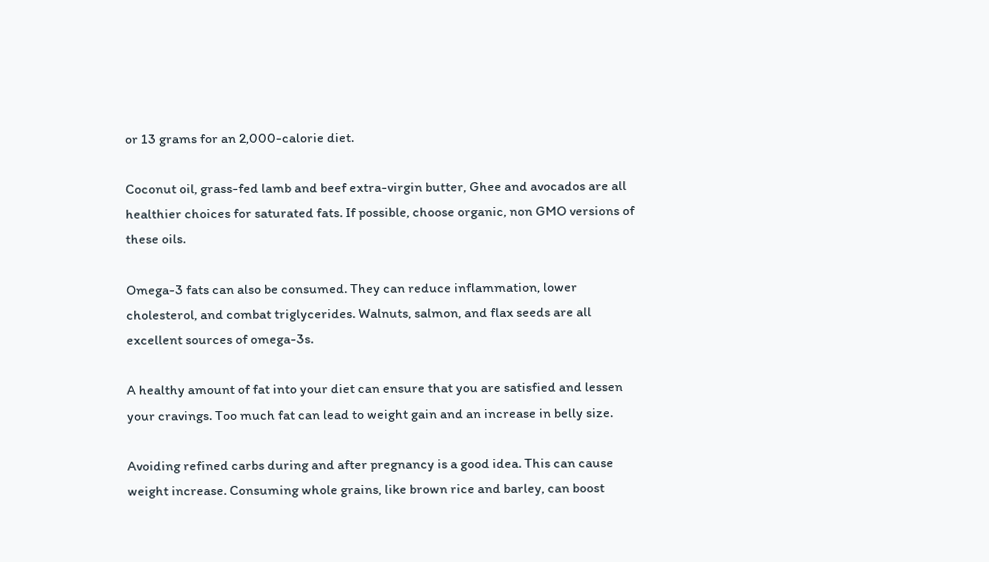or 13 grams for an 2,000-calorie diet.

Coconut oil, grass-fed lamb and beef extra-virgin butter, Ghee and avocados are all healthier choices for saturated fats. If possible, choose organic, non GMO versions of these oils.

Omega-3 fats can also be consumed. They can reduce inflammation, lower cholesterol, and combat triglycerides. Walnuts, salmon, and flax seeds are all excellent sources of omega-3s.

A healthy amount of fat into your diet can ensure that you are satisfied and lessen your cravings. Too much fat can lead to weight gain and an increase in belly size.

Avoiding refined carbs during and after pregnancy is a good idea. This can cause weight increase. Consuming whole grains, like brown rice and barley, can boost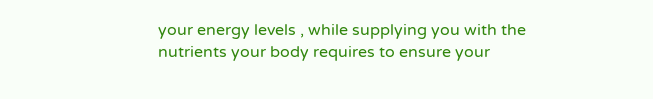your energy levels , while supplying you with the nutrients your body requires to ensure your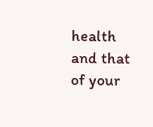health and that of your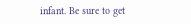infant. Be sure to get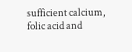sufficient calcium, folic acid and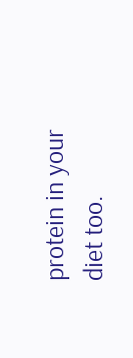protein in your diet too.